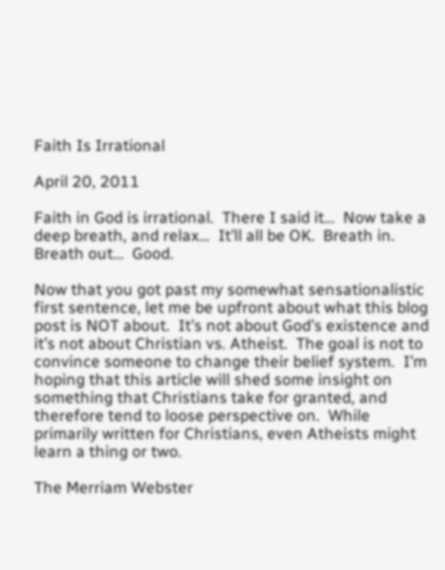Faith Is Irrational

April 20, 2011

Faith in God is irrational.  There I said it…  Now take a deep breath, and relax…  It’ll all be OK.  Breath in.  Breath out…  Good.

Now that you got past my somewhat sensationalistic first sentence, let me be upfront about what this blog post is NOT about.  It’s not about God’s existence and it’s not about Christian vs. Atheist.  The goal is not to convince someone to change their belief system.  I’m hoping that this article will shed some insight on something that Christians take for granted, and therefore tend to loose perspective on.  While primarily written for Christians, even Atheists might learn a thing or two.

The Merriam Webster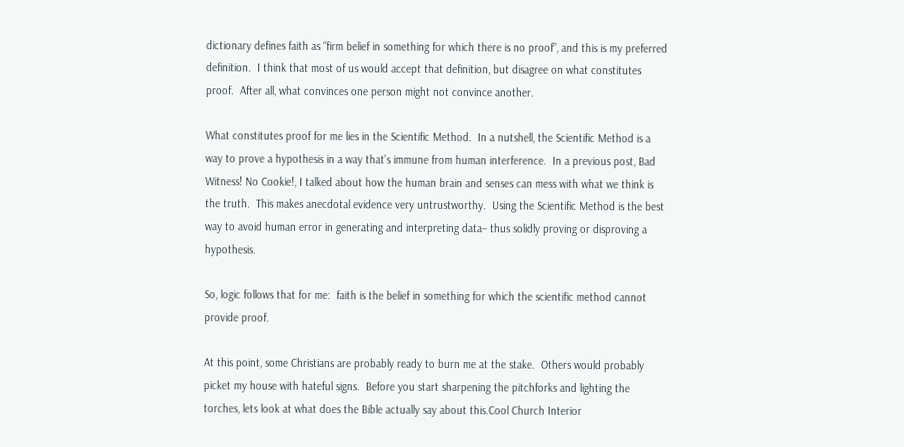dictionary defines faith as “firm belief in something for which there is no proof”, and this is my preferred definition.  I think that most of us would accept that definition, but disagree on what constitutes proof.  After all, what convinces one person might not convince another.

What constitutes proof for me lies in the Scientific Method.  In a nutshell, the Scientific Method is a way to prove a hypothesis in a way that’s immune from human interference.  In a previous post, Bad Witness! No Cookie!, I talked about how the human brain and senses can mess with what we think is the truth.  This makes anecdotal evidence very untrustworthy.  Using the Scientific Method is the best way to avoid human error in generating and interpreting data– thus solidly proving or disproving a hypothesis.

So, logic follows that for me:  faith is the belief in something for which the scientific method cannot provide proof.

At this point, some Christians are probably ready to burn me at the stake.  Others would probably picket my house with hateful signs.  Before you start sharpening the pitchforks and lighting the torches, lets look at what does the Bible actually say about this.Cool Church Interior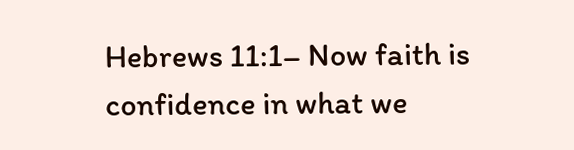Hebrews 11:1– Now faith is confidence in what we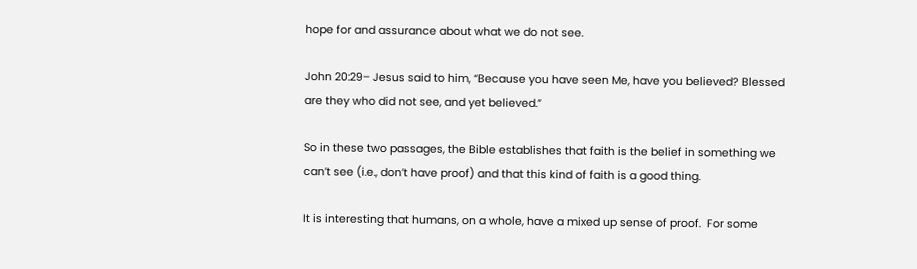hope for and assurance about what we do not see.

John 20:29– Jesus said to him, “Because you have seen Me, have you believed? Blessed are they who did not see, and yet believed.”

So in these two passages, the Bible establishes that faith is the belief in something we can’t see (i.e., don’t have proof) and that this kind of faith is a good thing.

It is interesting that humans, on a whole, have a mixed up sense of proof.  For some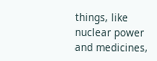things, like nuclear power and medicines,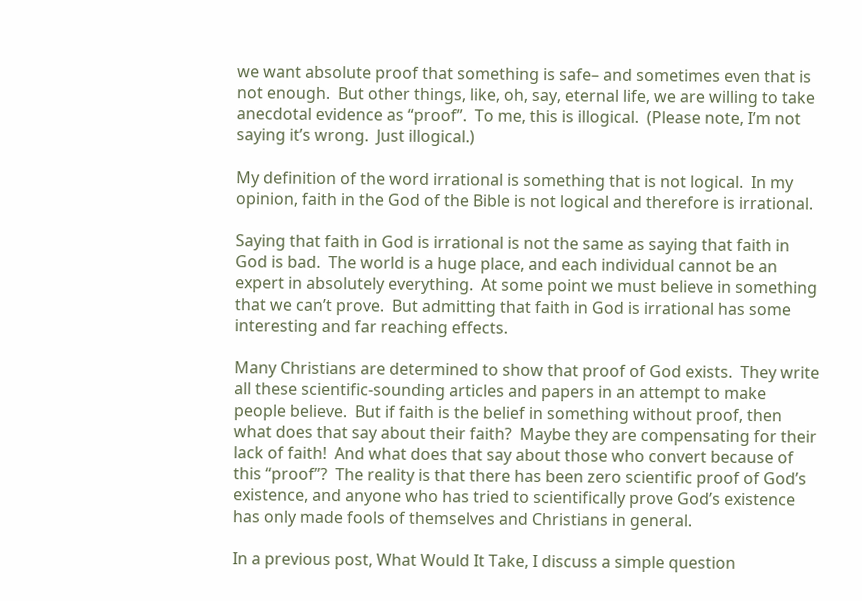we want absolute proof that something is safe– and sometimes even that is not enough.  But other things, like, oh, say, eternal life, we are willing to take anecdotal evidence as “proof”.  To me, this is illogical.  (Please note, I’m not saying it’s wrong.  Just illogical.)

My definition of the word irrational is something that is not logical.  In my opinion, faith in the God of the Bible is not logical and therefore is irrational.

Saying that faith in God is irrational is not the same as saying that faith in God is bad.  The world is a huge place, and each individual cannot be an expert in absolutely everything.  At some point we must believe in something that we can’t prove.  But admitting that faith in God is irrational has some interesting and far reaching effects.

Many Christians are determined to show that proof of God exists.  They write all these scientific-sounding articles and papers in an attempt to make people believe.  But if faith is the belief in something without proof, then what does that say about their faith?  Maybe they are compensating for their lack of faith!  And what does that say about those who convert because of this “proof”?  The reality is that there has been zero scientific proof of God’s existence, and anyone who has tried to scientifically prove God’s existence has only made fools of themselves and Christians in general.

In a previous post, What Would It Take, I discuss a simple question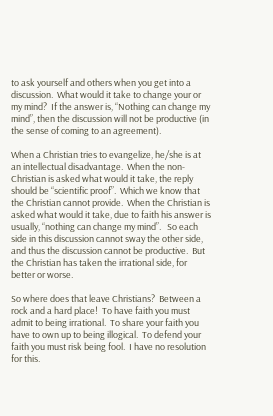to ask yourself and others when you get into a discussion.  What would it take to change your or my mind?  If the answer is, “Nothing can change my mind”, then the discussion will not be productive (in the sense of coming to an agreement).

When a Christian tries to evangelize, he/she is at an intellectual disadvantage.  When the non-Christian is asked what would it take, the reply should be “scientific proof”.  Which we know that the Christian cannot provide.  When the Christian is asked what would it take, due to faith his answer is usually, “nothing can change my mind”.   So each side in this discussion cannot sway the other side, and thus the discussion cannot be productive.  But the Christian has taken the irrational side, for better or worse.

So where does that leave Christians?  Between a rock and a hard place!  To have faith you must admit to being irrational.  To share your faith you have to own up to being illogical.  To defend your faith you must risk being fool.  I have no resolution for this.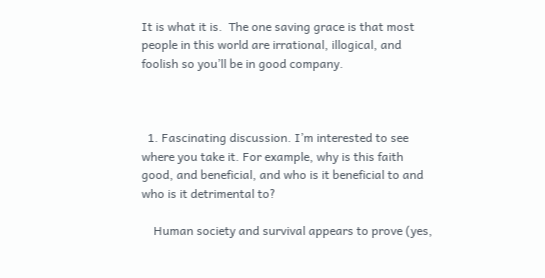It is what it is.  The one saving grace is that most people in this world are irrational, illogical, and foolish so you’ll be in good company.



  1. Fascinating discussion. I’m interested to see where you take it. For example, why is this faith good, and beneficial, and who is it beneficial to and who is it detrimental to?

    Human society and survival appears to prove (yes,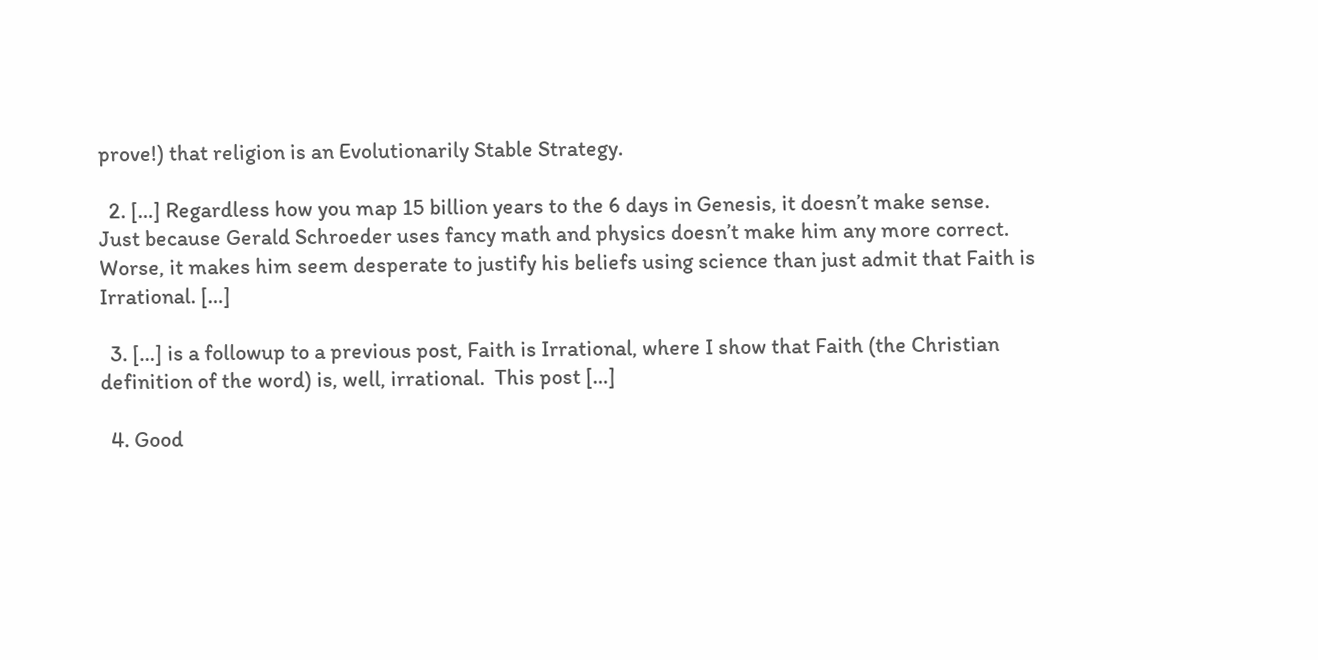prove!) that religion is an Evolutionarily Stable Strategy.

  2. […] Regardless how you map 15 billion years to the 6 days in Genesis, it doesn’t make sense.  Just because Gerald Schroeder uses fancy math and physics doesn’t make him any more correct.  Worse, it makes him seem desperate to justify his beliefs using science than just admit that Faith is Irrational. […]

  3. […] is a followup to a previous post, Faith is Irrational, where I show that Faith (the Christian definition of the word) is, well, irrational.  This post […]

  4. Good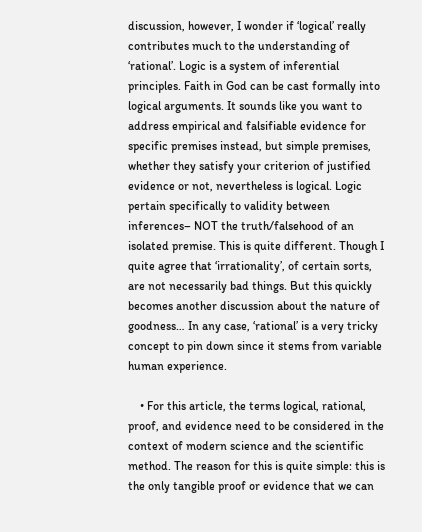discussion, however, I wonder if ‘logical’ really contributes much to the understanding of ‘rational’. Logic is a system of inferential principles. Faith in God can be cast formally into logical arguments. It sounds like you want to address empirical and falsifiable evidence for specific premises instead, but simple premises, whether they satisfy your criterion of justified evidence or not, nevertheless is logical. Logic pertain specifically to validity between inferences– NOT the truth/falsehood of an isolated premise. This is quite different. Though I quite agree that ‘irrationality’, of certain sorts, are not necessarily bad things. But this quickly becomes another discussion about the nature of goodness… In any case, ‘rational’ is a very tricky concept to pin down since it stems from variable human experience.

    • For this article, the terms logical, rational, proof, and evidence need to be considered in the context of modern science and the scientific method. The reason for this is quite simple: this is the only tangible proof or evidence that we can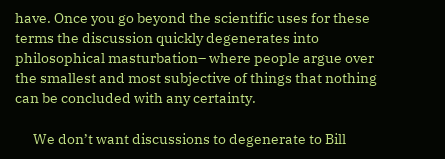have. Once you go beyond the scientific uses for these terms the discussion quickly degenerates into philosophical masturbation– where people argue over the smallest and most subjective of things that nothing can be concluded with any certainty.

      We don’t want discussions to degenerate to Bill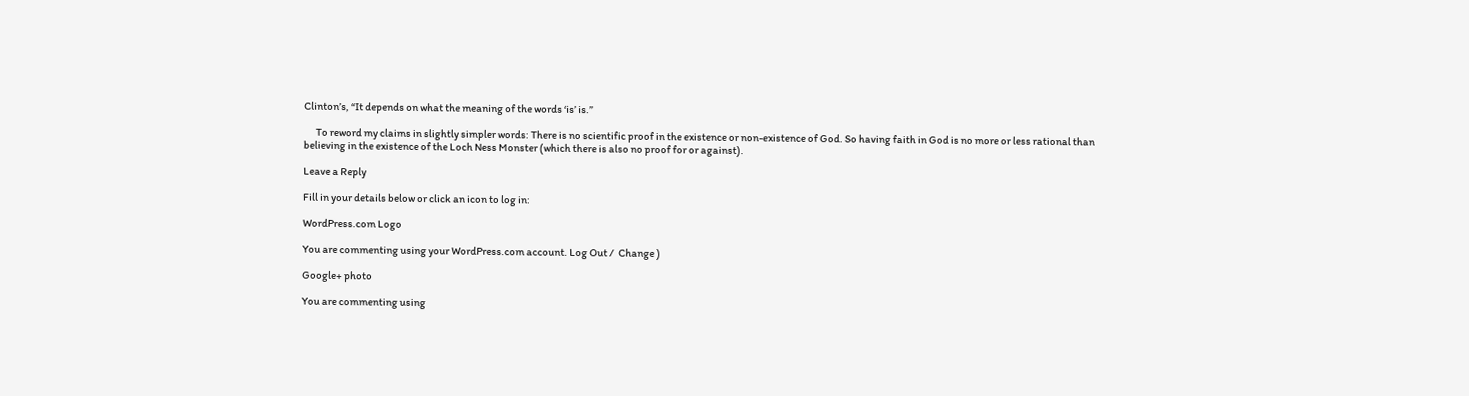Clinton’s, “It depends on what the meaning of the words ‘is’ is.”

      To reword my claims in slightly simpler words: There is no scientific proof in the existence or non-existence of God. So having faith in God is no more or less rational than believing in the existence of the Loch Ness Monster (which there is also no proof for or against).

Leave a Reply

Fill in your details below or click an icon to log in:

WordPress.com Logo

You are commenting using your WordPress.com account. Log Out /  Change )

Google+ photo

You are commenting using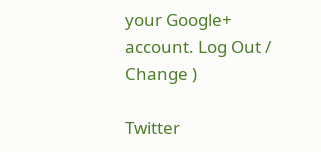your Google+ account. Log Out /  Change )

Twitter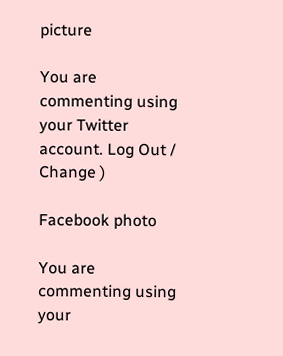picture

You are commenting using your Twitter account. Log Out /  Change )

Facebook photo

You are commenting using your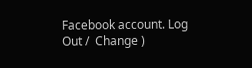Facebook account. Log Out /  Change )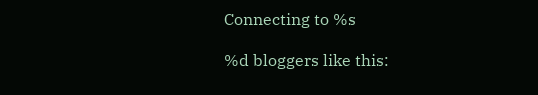Connecting to %s

%d bloggers like this: